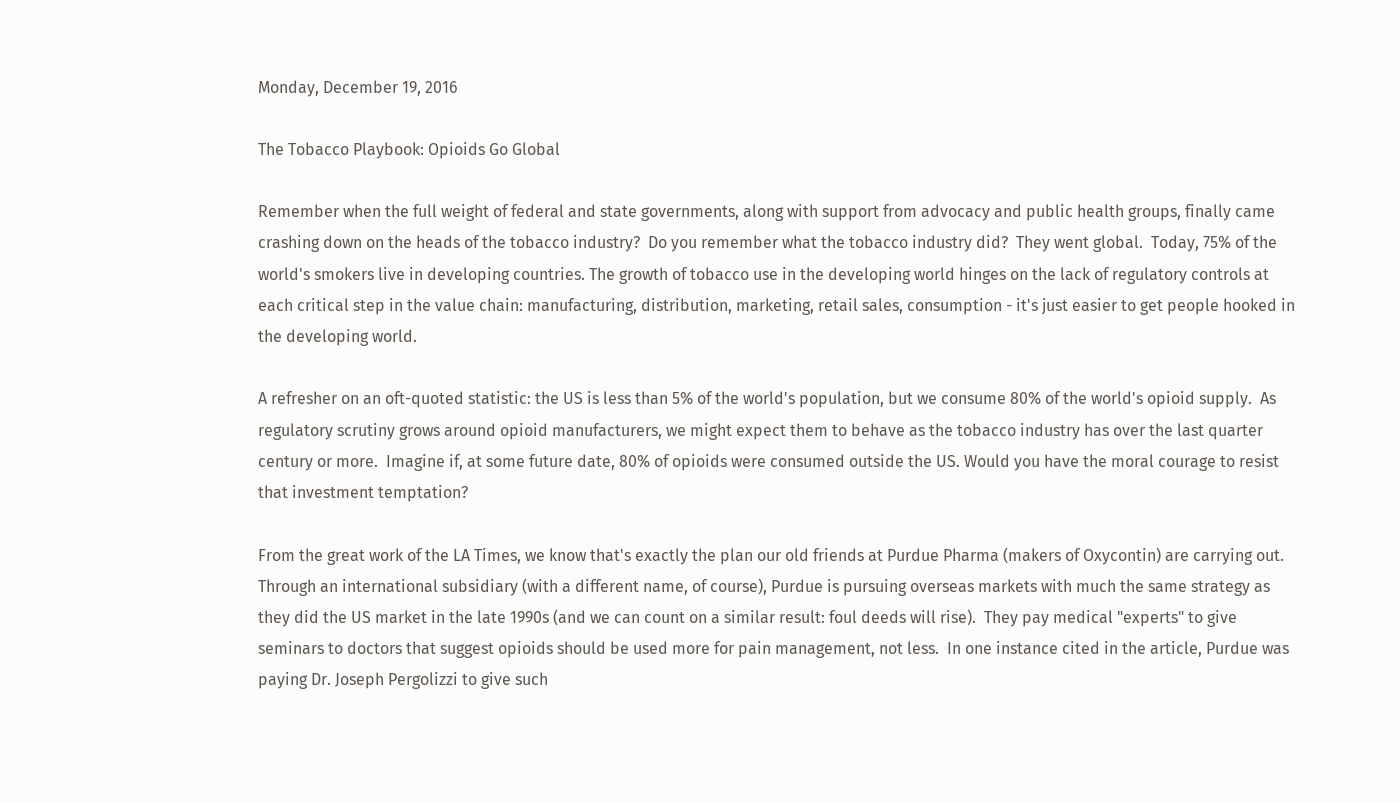Monday, December 19, 2016

The Tobacco Playbook: Opioids Go Global

Remember when the full weight of federal and state governments, along with support from advocacy and public health groups, finally came crashing down on the heads of the tobacco industry?  Do you remember what the tobacco industry did?  They went global.  Today, 75% of the world's smokers live in developing countries. The growth of tobacco use in the developing world hinges on the lack of regulatory controls at each critical step in the value chain: manufacturing, distribution, marketing, retail sales, consumption - it's just easier to get people hooked in the developing world.

A refresher on an oft-quoted statistic: the US is less than 5% of the world's population, but we consume 80% of the world's opioid supply.  As regulatory scrutiny grows around opioid manufacturers, we might expect them to behave as the tobacco industry has over the last quarter century or more.  Imagine if, at some future date, 80% of opioids were consumed outside the US. Would you have the moral courage to resist that investment temptation?

From the great work of the LA Times, we know that's exactly the plan our old friends at Purdue Pharma (makers of Oxycontin) are carrying out.  Through an international subsidiary (with a different name, of course), Purdue is pursuing overseas markets with much the same strategy as they did the US market in the late 1990s (and we can count on a similar result: foul deeds will rise).  They pay medical "experts" to give seminars to doctors that suggest opioids should be used more for pain management, not less.  In one instance cited in the article, Purdue was paying Dr. Joseph Pergolizzi to give such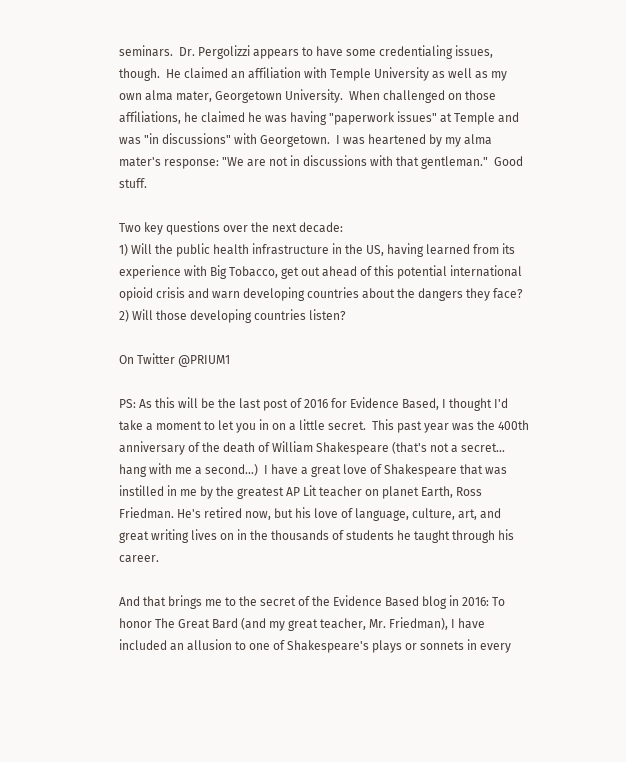seminars.  Dr. Pergolizzi appears to have some credentialing issues, though.  He claimed an affiliation with Temple University as well as my own alma mater, Georgetown University.  When challenged on those affiliations, he claimed he was having "paperwork issues" at Temple and was "in discussions" with Georgetown.  I was heartened by my alma mater's response: "We are not in discussions with that gentleman."  Good stuff.

Two key questions over the next decade:
1) Will the public health infrastructure in the US, having learned from its experience with Big Tobacco, get out ahead of this potential international opioid crisis and warn developing countries about the dangers they face?
2) Will those developing countries listen?

On Twitter @PRIUM1

PS: As this will be the last post of 2016 for Evidence Based, I thought I'd take a moment to let you in on a little secret.  This past year was the 400th anniversary of the death of William Shakespeare (that's not a secret... hang with me a second...)  I have a great love of Shakespeare that was instilled in me by the greatest AP Lit teacher on planet Earth, Ross Friedman. He's retired now, but his love of language, culture, art, and great writing lives on in the thousands of students he taught through his career.

And that brings me to the secret of the Evidence Based blog in 2016: To honor The Great Bard (and my great teacher, Mr. Friedman), I have included an allusion to one of Shakespeare's plays or sonnets in every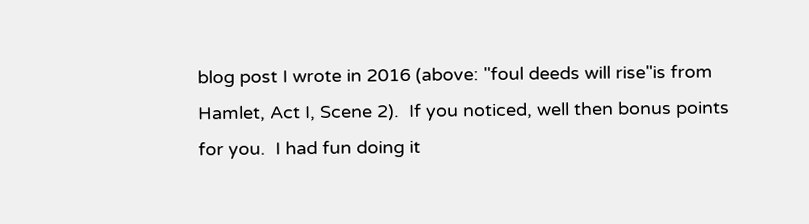blog post I wrote in 2016 (above: "foul deeds will rise"is from Hamlet, Act I, Scene 2).  If you noticed, well then bonus points for you.  I had fun doing it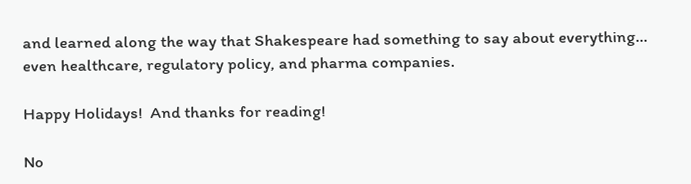and learned along the way that Shakespeare had something to say about everything... even healthcare, regulatory policy, and pharma companies.

Happy Holidays!  And thanks for reading!

No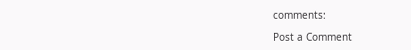comments:

Post a Comment